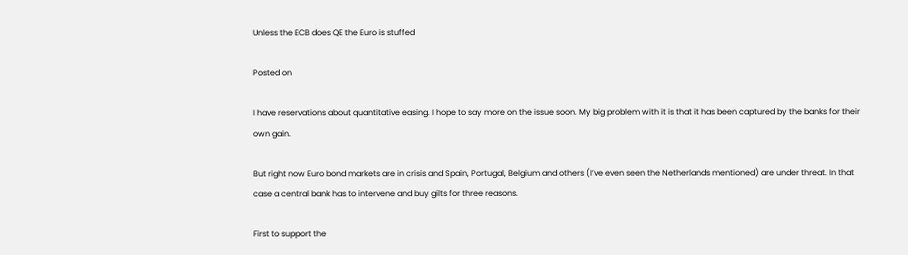Unless the ECB does QE the Euro is stuffed

Posted on

I have reservations about quantitative easing. I hope to say more on the issue soon. My big problem with it is that it has been captured by the banks for their own gain.

But right now Euro bond markets are in crisis and Spain, Portugal, Belgium and others (I’ve even seen the Netherlands mentioned) are under threat. In that case a central bank has to intervene and buy gilts for three reasons.

First to support the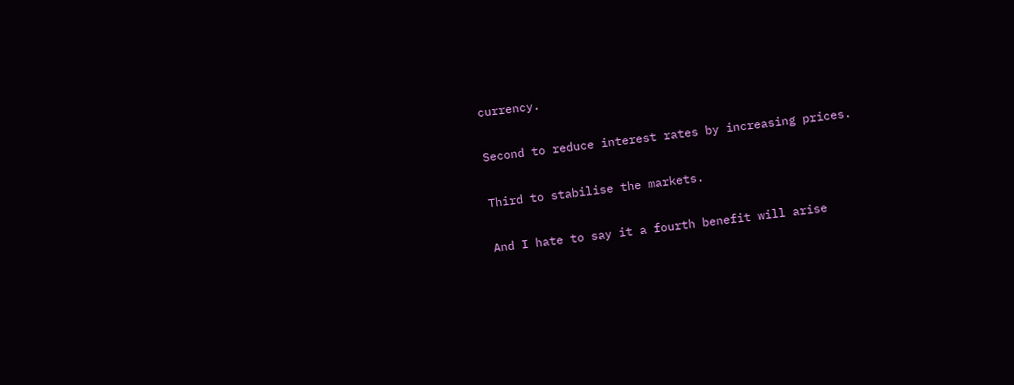currency.

Second to reduce interest rates by increasing prices.

Third to stabilise the markets.

And I hate to say it a fourth benefit will arise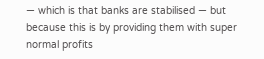— which is that banks are stabilised — but because this is by providing them with super normal profits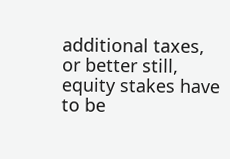additional taxes, or better still, equity stakes have to be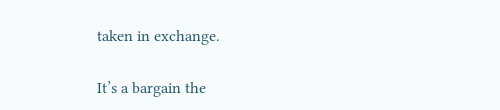taken in exchange.

It’s a bargain the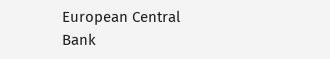European Central Bank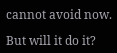cannot avoid now.

But will it do it?